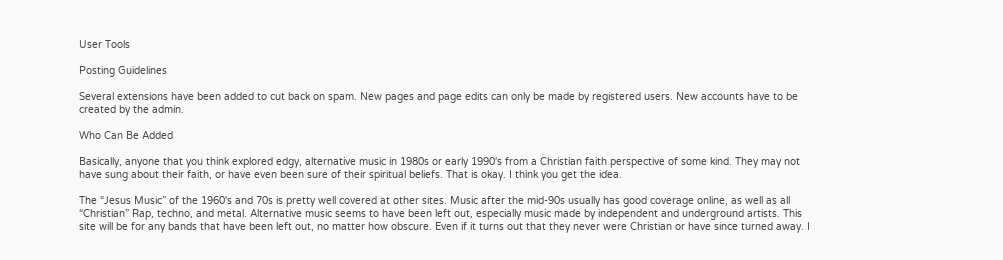User Tools

Posting Guidelines

Several extensions have been added to cut back on spam. New pages and page edits can only be made by registered users. New accounts have to be created by the admin.

Who Can Be Added

Basically, anyone that you think explored edgy, alternative music in 1980s or early 1990's from a Christian faith perspective of some kind. They may not have sung about their faith, or have even been sure of their spiritual beliefs. That is okay. I think you get the idea.

The “Jesus Music” of the 1960's and 70s is pretty well covered at other sites. Music after the mid-90s usually has good coverage online, as well as all “Christian” Rap, techno, and metal. Alternative music seems to have been left out, especially music made by independent and underground artists. This site will be for any bands that have been left out, no matter how obscure. Even if it turns out that they never were Christian or have since turned away. I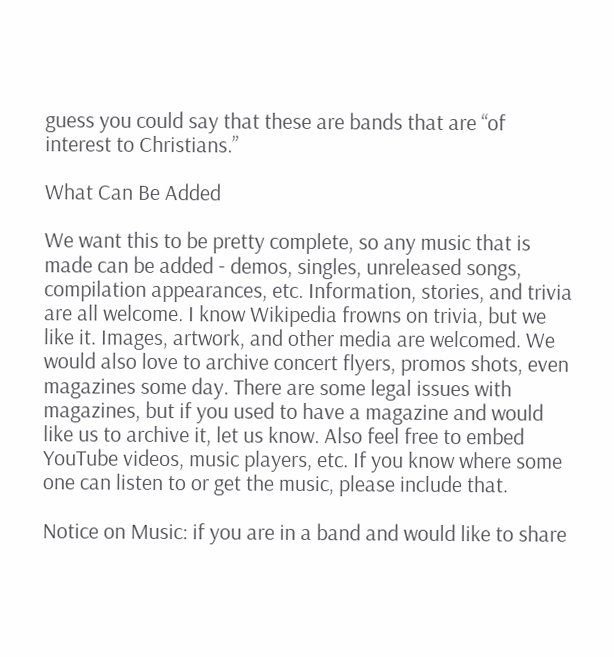guess you could say that these are bands that are “of interest to Christians.”

What Can Be Added

We want this to be pretty complete, so any music that is made can be added - demos, singles, unreleased songs, compilation appearances, etc. Information, stories, and trivia are all welcome. I know Wikipedia frowns on trivia, but we like it. Images, artwork, and other media are welcomed. We would also love to archive concert flyers, promos shots, even magazines some day. There are some legal issues with magazines, but if you used to have a magazine and would like us to archive it, let us know. Also feel free to embed YouTube videos, music players, etc. If you know where some one can listen to or get the music, please include that.

Notice on Music: if you are in a band and would like to share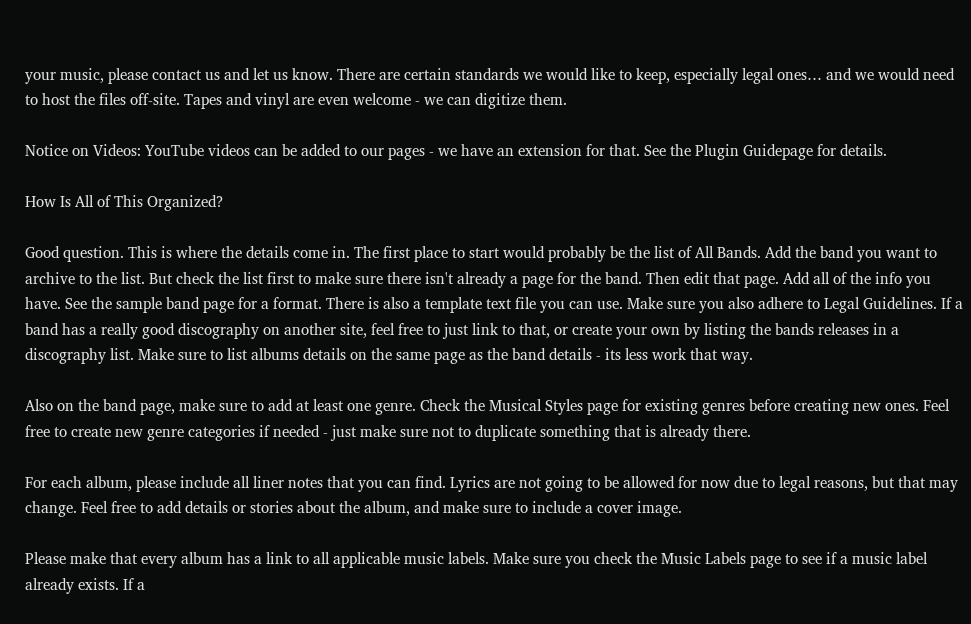your music, please contact us and let us know. There are certain standards we would like to keep, especially legal ones… and we would need to host the files off-site. Tapes and vinyl are even welcome - we can digitize them.

Notice on Videos: YouTube videos can be added to our pages - we have an extension for that. See the Plugin Guidepage for details.

How Is All of This Organized?

Good question. This is where the details come in. The first place to start would probably be the list of All Bands. Add the band you want to archive to the list. But check the list first to make sure there isn't already a page for the band. Then edit that page. Add all of the info you have. See the sample band page for a format. There is also a template text file you can use. Make sure you also adhere to Legal Guidelines. If a band has a really good discography on another site, feel free to just link to that, or create your own by listing the bands releases in a discography list. Make sure to list albums details on the same page as the band details - its less work that way.

Also on the band page, make sure to add at least one genre. Check the Musical Styles page for existing genres before creating new ones. Feel free to create new genre categories if needed - just make sure not to duplicate something that is already there.

For each album, please include all liner notes that you can find. Lyrics are not going to be allowed for now due to legal reasons, but that may change. Feel free to add details or stories about the album, and make sure to include a cover image.

Please make that every album has a link to all applicable music labels. Make sure you check the Music Labels page to see if a music label already exists. If a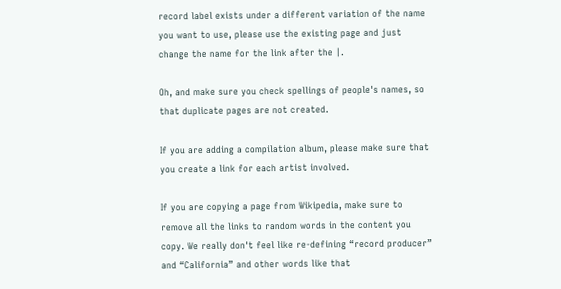record label exists under a different variation of the name you want to use, please use the existing page and just change the name for the link after the |.

Oh, and make sure you check spellings of people's names, so that duplicate pages are not created.

If you are adding a compilation album, please make sure that you create a link for each artist involved.

If you are copying a page from Wikipedia, make sure to remove all the links to random words in the content you copy. We really don't feel like re-defining “record producer” and “California” and other words like that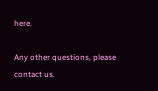here.

Any other questions, please contact us.